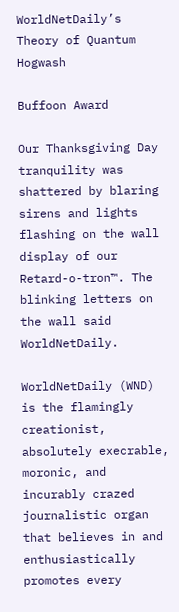WorldNetDaily’s Theory of Quantum Hogwash

Buffoon Award

Our Thanksgiving Day tranquility was shattered by blaring sirens and lights flashing on the wall display of our Retard-o-tron™. The blinking letters on the wall said WorldNetDaily.

WorldNetDaily (WND) is the flamingly creationist, absolutely execrable, moronic, and incurably crazed journalistic organ that believes in and enthusiastically promotes every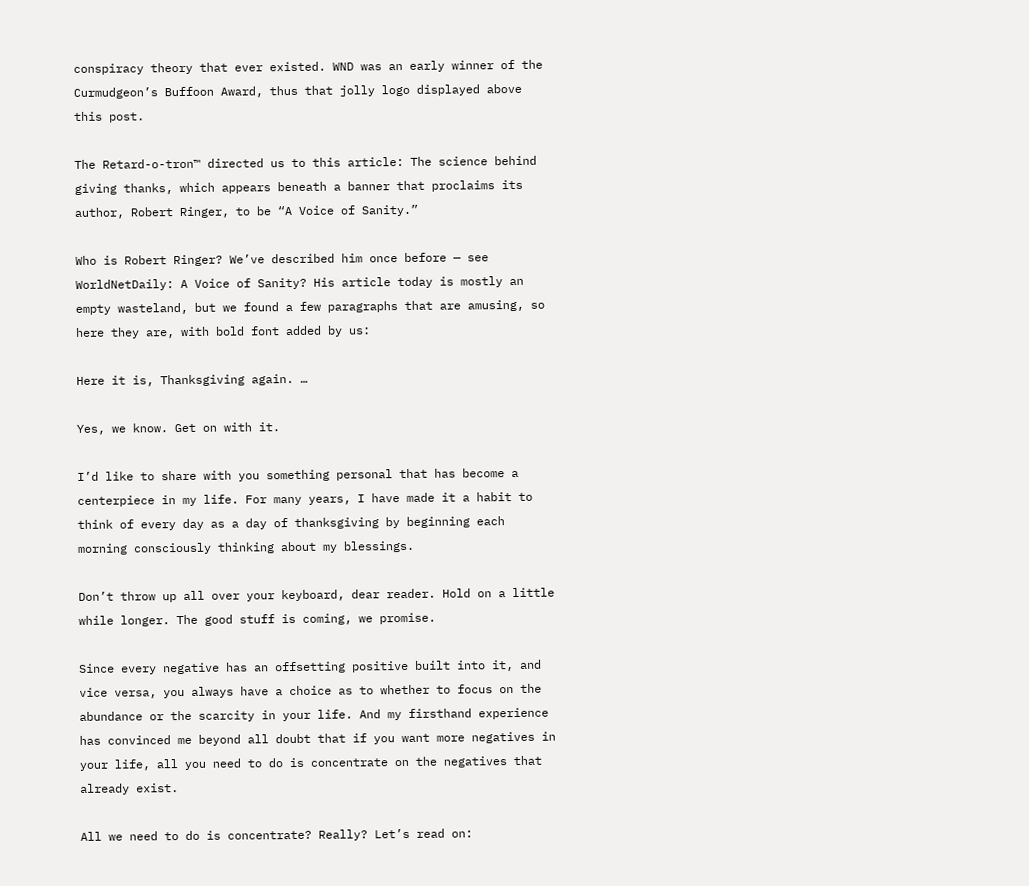conspiracy theory that ever existed. WND was an early winner of the Curmudgeon’s Buffoon Award, thus that jolly logo displayed above this post.

The Retard-o-tron™ directed us to this article: The science behind giving thanks, which appears beneath a banner that proclaims its author, Robert Ringer, to be “A Voice of Sanity.”

Who is Robert Ringer? We’ve described him once before — see WorldNetDaily: A Voice of Sanity? His article today is mostly an empty wasteland, but we found a few paragraphs that are amusing, so here they are, with bold font added by us:

Here it is, Thanksgiving again. …

Yes, we know. Get on with it.

I’d like to share with you something personal that has become a centerpiece in my life. For many years, I have made it a habit to think of every day as a day of thanksgiving by beginning each morning consciously thinking about my blessings.

Don’t throw up all over your keyboard, dear reader. Hold on a little while longer. The good stuff is coming, we promise.

Since every negative has an offsetting positive built into it, and vice versa, you always have a choice as to whether to focus on the abundance or the scarcity in your life. And my firsthand experience has convinced me beyond all doubt that if you want more negatives in your life, all you need to do is concentrate on the negatives that already exist.

All we need to do is concentrate? Really? Let’s read on: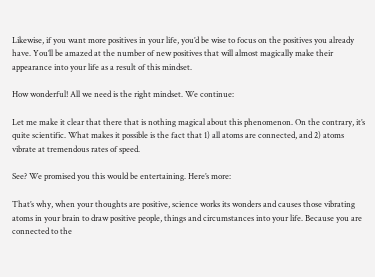Likewise, if you want more positives in your life, you’d be wise to focus on the positives you already have. You’ll be amazed at the number of new positives that will almost magically make their appearance into your life as a result of this mindset.

How wonderful! All we need is the right mindset. We continue:

Let me make it clear that there that is nothing magical about this phenomenon. On the contrary, it’s quite scientific. What makes it possible is the fact that 1) all atoms are connected, and 2) atoms vibrate at tremendous rates of speed.

See? We promised you this would be entertaining. Here’s more:

That’s why, when your thoughts are positive, science works its wonders and causes those vibrating atoms in your brain to draw positive people, things and circumstances into your life. Because you are connected to the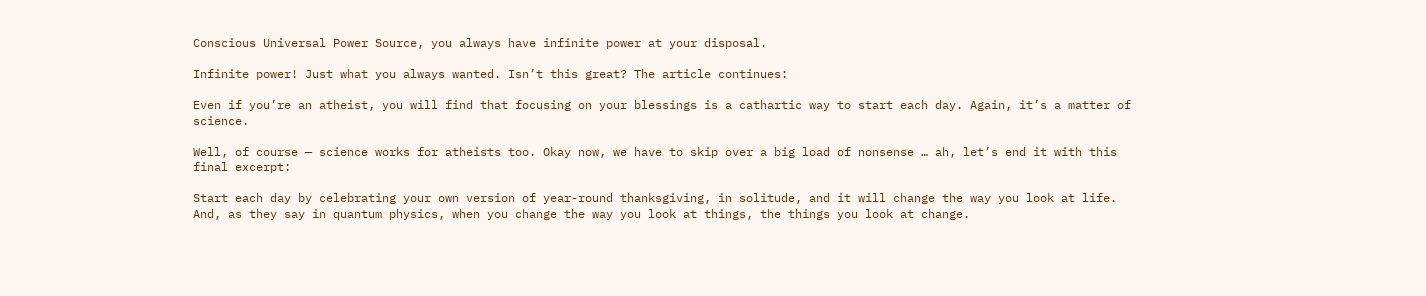Conscious Universal Power Source, you always have infinite power at your disposal.

Infinite power! Just what you always wanted. Isn’t this great? The article continues:

Even if you’re an atheist, you will find that focusing on your blessings is a cathartic way to start each day. Again, it’s a matter of science.

Well, of course — science works for atheists too. Okay now, we have to skip over a big load of nonsense … ah, let’s end it with this final excerpt:

Start each day by celebrating your own version of year-round thanksgiving, in solitude, and it will change the way you look at life. And, as they say in quantum physics, when you change the way you look at things, the things you look at change.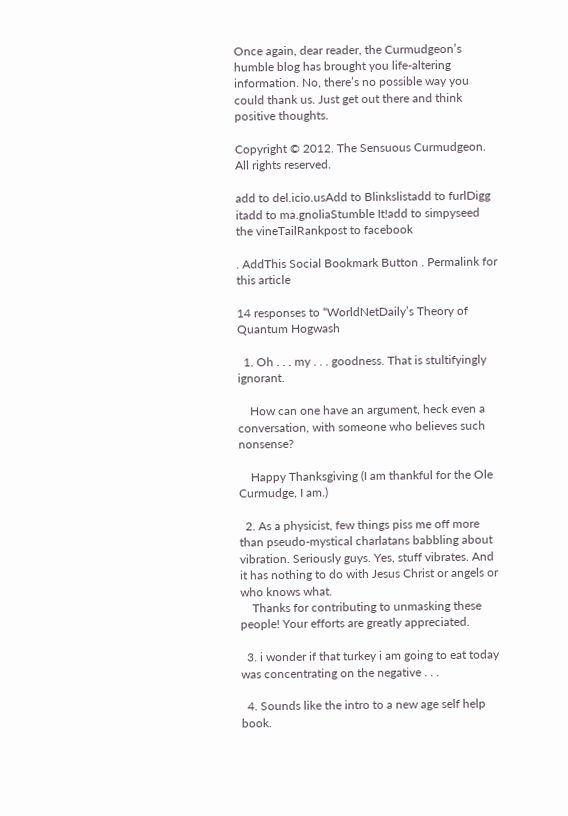Once again, dear reader, the Curmudgeon’s humble blog has brought you life-altering information. No, there’s no possible way you could thank us. Just get out there and think positive thoughts.

Copyright © 2012. The Sensuous Curmudgeon. All rights reserved.

add to del.icio.usAdd to Blinkslistadd to furlDigg itadd to ma.gnoliaStumble It!add to simpyseed the vineTailRankpost to facebook

. AddThis Social Bookmark Button . Permalink for this article

14 responses to “WorldNetDaily’s Theory of Quantum Hogwash

  1. Oh . . . my . . . goodness. That is stultifyingly ignorant.

    How can one have an argument, heck even a conversation, with someone who believes such nonsense?

    Happy Thanksgiving (I am thankful for the Ole Curmudge, I am.)

  2. As a physicist, few things piss me off more than pseudo-mystical charlatans babbling about vibration. Seriously guys. Yes, stuff vibrates. And it has nothing to do with Jesus Christ or angels or who knows what.
    Thanks for contributing to unmasking these people! Your efforts are greatly appreciated.

  3. i wonder if that turkey i am going to eat today was concentrating on the negative . . .

  4. Sounds like the intro to a new age self help book.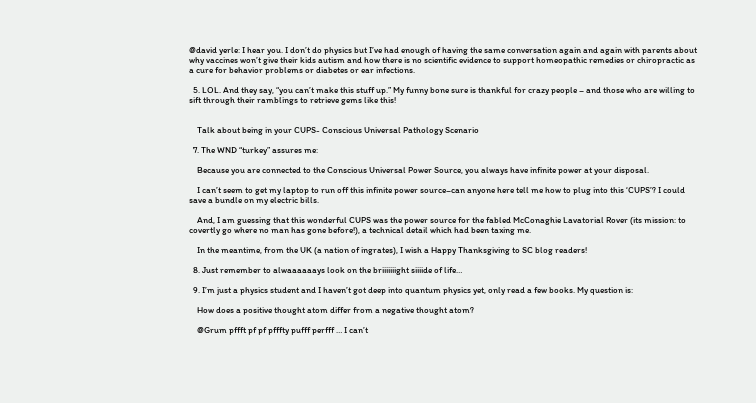@david yerle: I hear you. I don’t do physics but I’ve had enough of having the same conversation again and again with parents about why vaccines won’t give their kids autism and how there is no scientific evidence to support homeopathic remedies or chiropractic as a cure for behavior problems or diabetes or ear infections.

  5. LOL. And they say, “you can’t make this stuff up.” My funny bone sure is thankful for crazy people – and those who are willing to sift through their ramblings to retrieve gems like this!


    Talk about being in your CUPS- Conscious Universal Pathology Scenario

  7. The WND “turkey” assures me:

    Because you are connected to the Conscious Universal Power Source, you always have infinite power at your disposal.

    I can’t seem to get my laptop to run off this infinite power source–can anyone here tell me how to plug into this ‘CUPS’? I could save a bundle on my electric bills.

    And, I am guessing that this wonderful CUPS was the power source for the fabled McConaghie Lavatorial Rover (its mission: to covertly go where no man has gone before!), a technical detail which had been taxing me.

    In the meantime, from the UK (a nation of ingrates), I wish a Happy Thanksgiving to SC blog readers!

  8. Just remember to alwaaaaaays look on the briiiiiiight siiiide of life…

  9. I’m just a physics student and I haven’t got deep into quantum physics yet, only read a few books. My question is:

    How does a positive thought atom differ from a negative thought atom?

    @Grum pffft pf pf pfffty pufff perfff … I can’t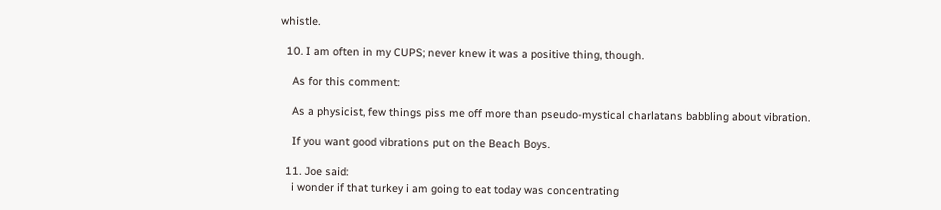whistle.

  10. I am often in my CUPS; never knew it was a positive thing, though.

    As for this comment:

    As a physicist, few things piss me off more than pseudo-mystical charlatans babbling about vibration.

    If you want good vibrations put on the Beach Boys.

  11. Joe said:
    i wonder if that turkey i am going to eat today was concentrating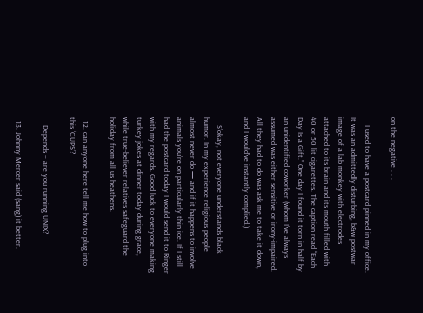on the negative . . .

    I used to have a postcard pinned in my office. It was an admittedly disturbing, b&w postwar image of a lab monkey with electrodes attached to its brain and its mouth filled with 40 or 50 lit cigarettes. The caption read “Each Day Is a Gift.” One day I found it torn in half by an unidentified coworker (whom I’ve always assumed was either sensitive or irony-impaired. All they had to do was ask me to take it down, and I would’ve instantly complied.)

    S’okay, not everyone understands black humor. In my experience religious people almost never do — and if it happens to involve animals you’re on particularly thin ice. If I still had the postcard today I would send it to Ringer with my regards. Good luck to everyone making turkey jokes at dinner today during grace, while true-believer relatives safeguard the holiday from all us heathens.

  12. can anyone here tell me how to plug into this ‘CUPS’?

    Depends – are you running UNIX?

  13. Johnny Mercer said (sang) it better.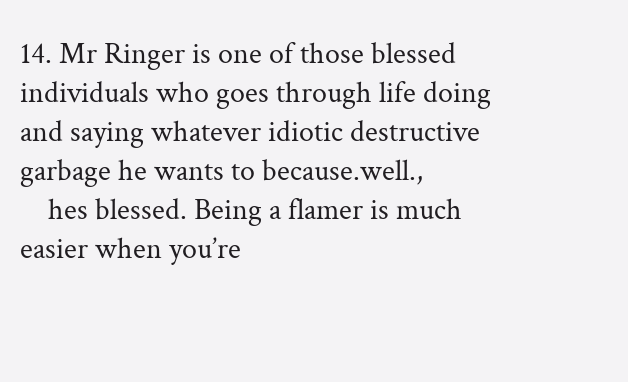14. Mr Ringer is one of those blessed individuals who goes through life doing and saying whatever idiotic destructive garbage he wants to because.well.,
    hes blessed. Being a flamer is much easier when you’re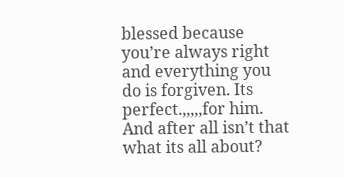blessed because you’re always right and everything you do is forgiven. Its perfect.,,,,,for him. And after all isn’t that what its all about?